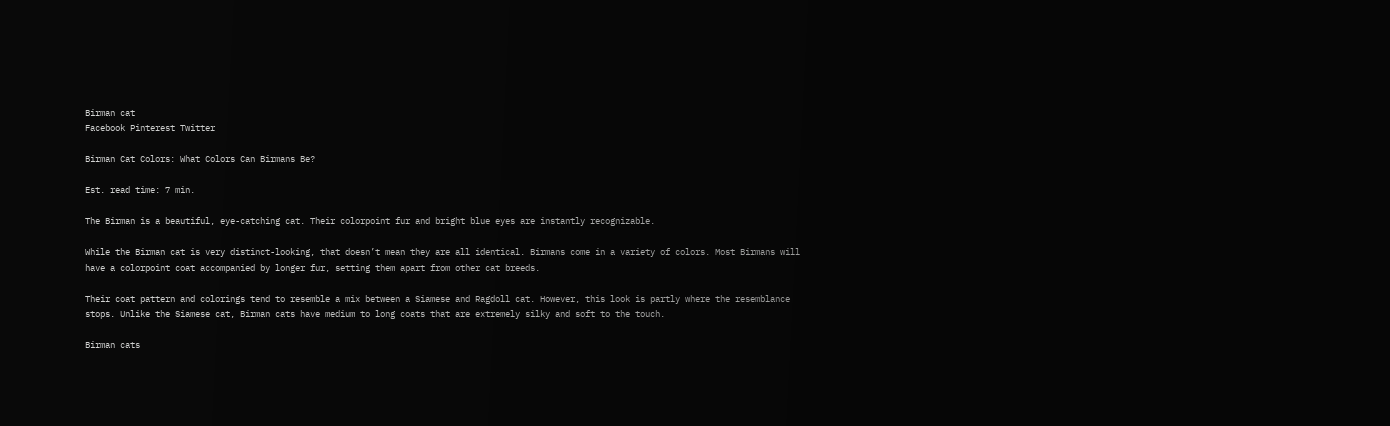Birman cat
Facebook Pinterest Twitter

Birman Cat Colors: What Colors Can Birmans Be?

Est. read time: 7 min.

The Birman is a beautiful, eye-catching cat. Their colorpoint fur and bright blue eyes are instantly recognizable.

While the Birman cat is very distinct-looking, that doesn’t mean they are all identical. Birmans come in a variety of colors. Most Birmans will have a colorpoint coat accompanied by longer fur, setting them apart from other cat breeds.

Their coat pattern and colorings tend to resemble a mix between a Siamese and Ragdoll cat. However, this look is partly where the resemblance stops. Unlike the Siamese cat, Birman cats have medium to long coats that are extremely silky and soft to the touch.

Birman cats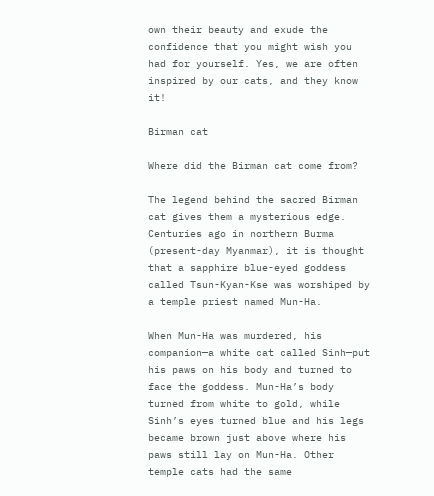own their beauty and exude the confidence that you might wish you had for yourself. Yes, we are often inspired by our cats, and they know it!

Birman cat

Where did the Birman cat come from?

The legend behind the sacred Birman cat gives them a mysterious edge. Centuries ago in northern Burma (present-day Myanmar), it is thought that a sapphire blue-eyed goddess called Tsun-Kyan-Kse was worshiped by a temple priest named Mun-Ha.

When Mun-Ha was murdered, his companion—a white cat called Sinh—put his paws on his body and turned to face the goddess. Mun-Ha’s body turned from white to gold, while Sinh’s eyes turned blue and his legs became brown just above where his paws still lay on Mun-Ha. Other temple cats had the same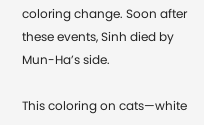coloring change. Soon after these events, Sinh died by Mun-Ha’s side.

This coloring on cats—white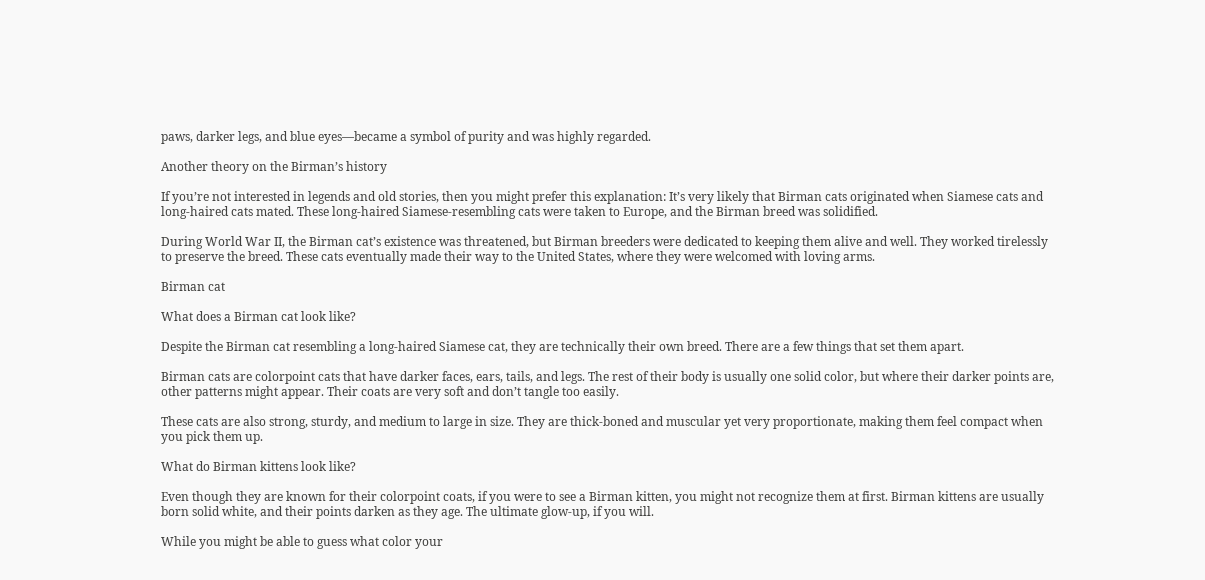paws, darker legs, and blue eyes—became a symbol of purity and was highly regarded.

Another theory on the Birman’s history

If you’re not interested in legends and old stories, then you might prefer this explanation: It’s very likely that Birman cats originated when Siamese cats and long-haired cats mated. These long-haired Siamese-resembling cats were taken to Europe, and the Birman breed was solidified.

During World War II, the Birman cat’s existence was threatened, but Birman breeders were dedicated to keeping them alive and well. They worked tirelessly to preserve the breed. These cats eventually made their way to the United States, where they were welcomed with loving arms.

Birman cat

What does a Birman cat look like?

Despite the Birman cat resembling a long-haired Siamese cat, they are technically their own breed. There are a few things that set them apart.

Birman cats are colorpoint cats that have darker faces, ears, tails, and legs. The rest of their body is usually one solid color, but where their darker points are, other patterns might appear. Their coats are very soft and don’t tangle too easily.

These cats are also strong, sturdy, and medium to large in size. They are thick-boned and muscular yet very proportionate, making them feel compact when you pick them up.

What do Birman kittens look like?

Even though they are known for their colorpoint coats, if you were to see a Birman kitten, you might not recognize them at first. Birman kittens are usually born solid white, and their points darken as they age. The ultimate glow-up, if you will.

While you might be able to guess what color your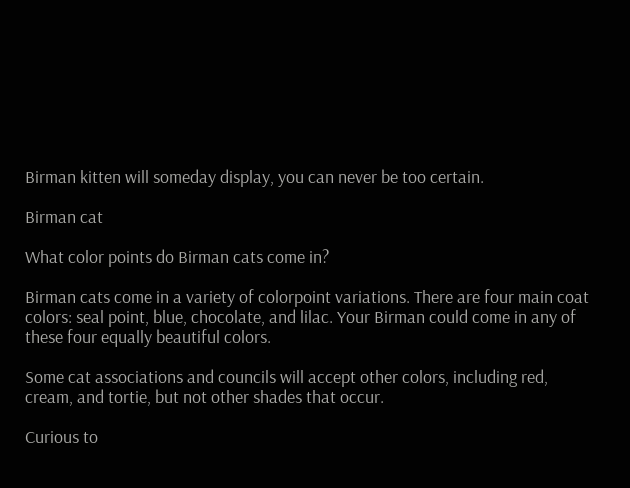Birman kitten will someday display, you can never be too certain.

Birman cat

What color points do Birman cats come in?

Birman cats come in a variety of colorpoint variations. There are four main coat colors: seal point, blue, chocolate, and lilac. Your Birman could come in any of these four equally beautiful colors.

Some cat associations and councils will accept other colors, including red, cream, and tortie, but not other shades that occur.

Curious to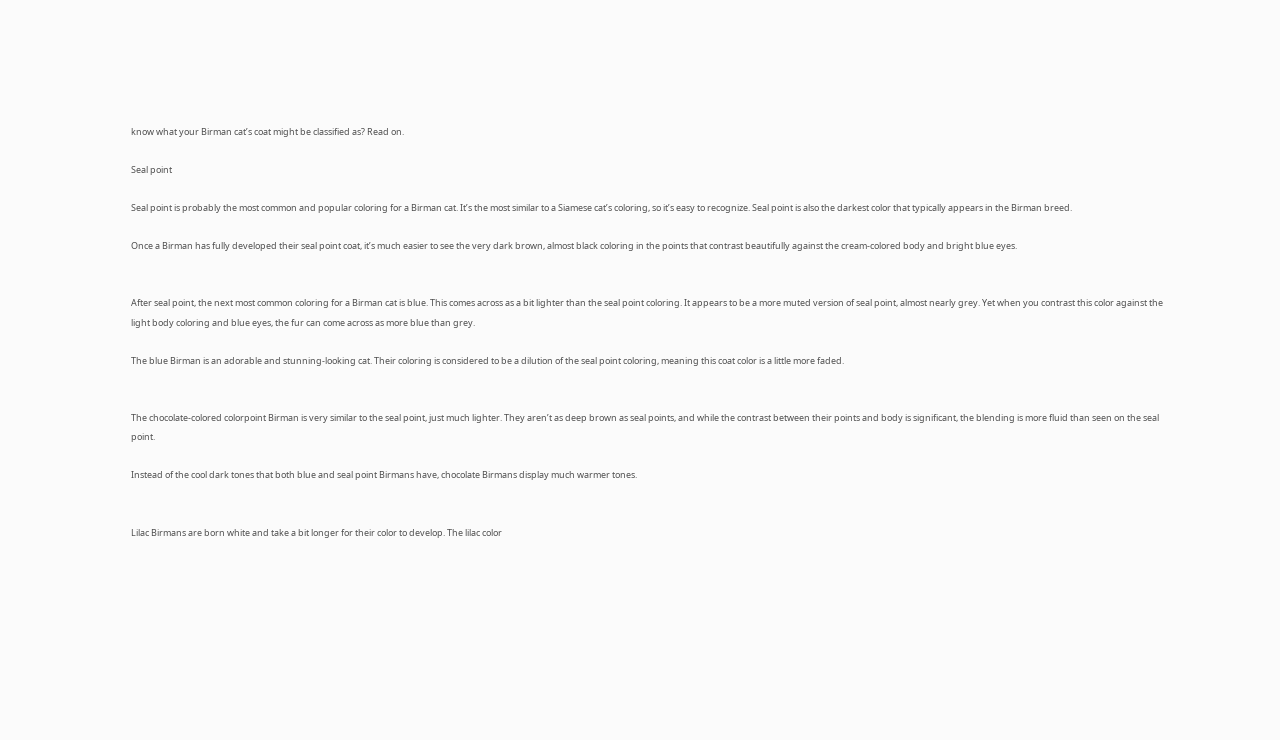know what your Birman cat’s coat might be classified as? Read on.

Seal point

Seal point is probably the most common and popular coloring for a Birman cat. It’s the most similar to a Siamese cat’s coloring, so it’s easy to recognize. Seal point is also the darkest color that typically appears in the Birman breed.

Once a Birman has fully developed their seal point coat, it’s much easier to see the very dark brown, almost black coloring in the points that contrast beautifully against the cream-colored body and bright blue eyes.


After seal point, the next most common coloring for a Birman cat is blue. This comes across as a bit lighter than the seal point coloring. It appears to be a more muted version of seal point, almost nearly grey. Yet when you contrast this color against the light body coloring and blue eyes, the fur can come across as more blue than grey.

The blue Birman is an adorable and stunning-looking cat. Their coloring is considered to be a dilution of the seal point coloring, meaning this coat color is a little more faded.


The chocolate-colored colorpoint Birman is very similar to the seal point, just much lighter. They aren’t as deep brown as seal points, and while the contrast between their points and body is significant, the blending is more fluid than seen on the seal point.

Instead of the cool dark tones that both blue and seal point Birmans have, chocolate Birmans display much warmer tones.


Lilac Birmans are born white and take a bit longer for their color to develop. The lilac color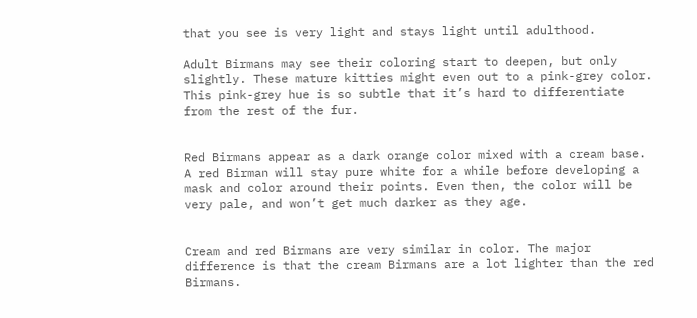that you see is very light and stays light until adulthood.

Adult Birmans may see their coloring start to deepen, but only slightly. These mature kitties might even out to a pink-grey color. This pink-grey hue is so subtle that it’s hard to differentiate from the rest of the fur.


Red Birmans appear as a dark orange color mixed with a cream base. A red Birman will stay pure white for a while before developing a mask and color around their points. Even then, the color will be very pale, and won’t get much darker as they age.


Cream and red Birmans are very similar in color. The major difference is that the cream Birmans are a lot lighter than the red Birmans.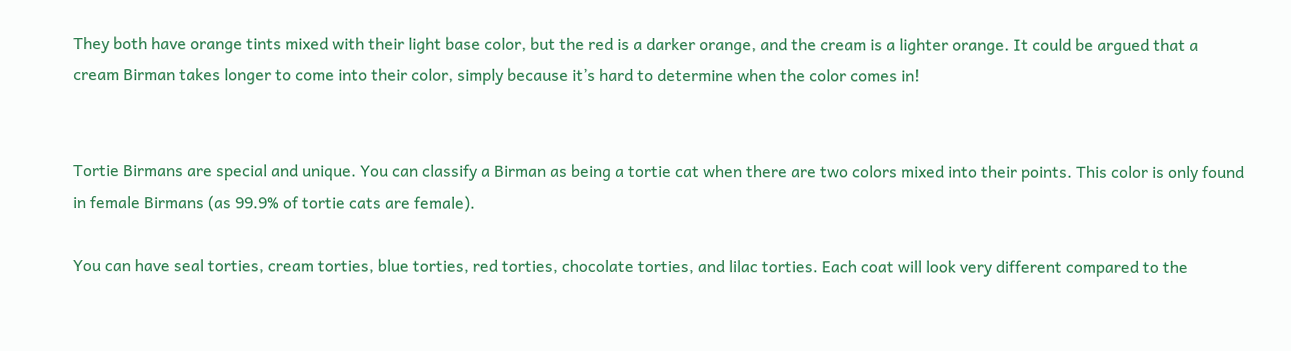They both have orange tints mixed with their light base color, but the red is a darker orange, and the cream is a lighter orange. It could be argued that a cream Birman takes longer to come into their color, simply because it’s hard to determine when the color comes in!


Tortie Birmans are special and unique. You can classify a Birman as being a tortie cat when there are two colors mixed into their points. This color is only found in female Birmans (as 99.9% of tortie cats are female).

You can have seal torties, cream torties, blue torties, red torties, chocolate torties, and lilac torties. Each coat will look very different compared to the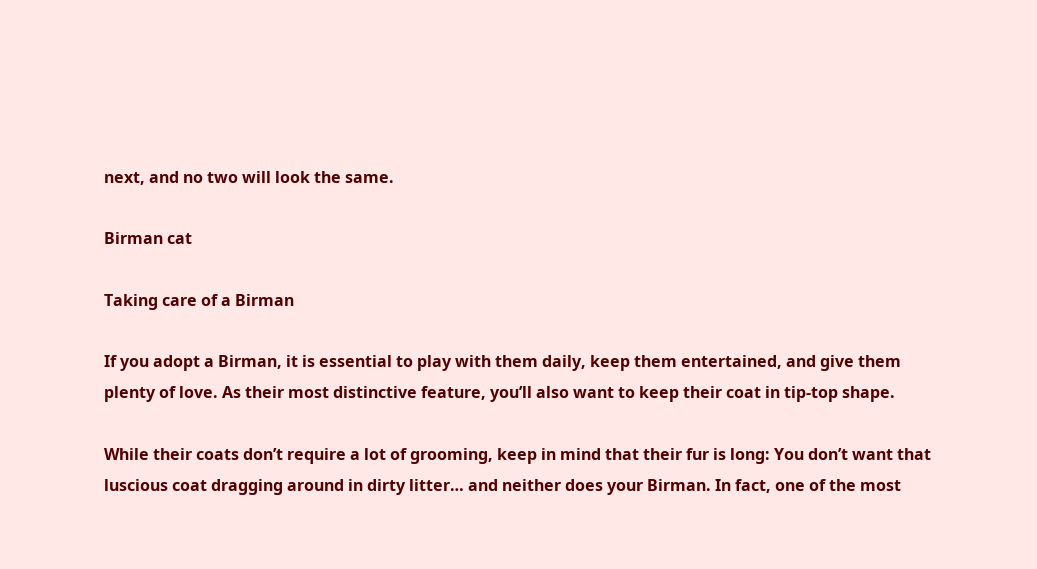next, and no two will look the same.

Birman cat

Taking care of a Birman

If you adopt a Birman, it is essential to play with them daily, keep them entertained, and give them plenty of love. As their most distinctive feature, you’ll also want to keep their coat in tip-top shape.

While their coats don’t require a lot of grooming, keep in mind that their fur is long: You don’t want that luscious coat dragging around in dirty litter… and neither does your Birman. In fact, one of the most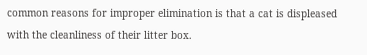common reasons for improper elimination is that a cat is displeased with the cleanliness of their litter box.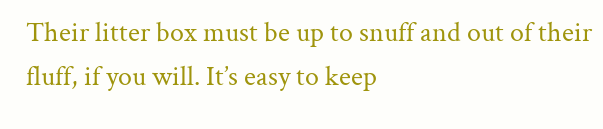Their litter box must be up to snuff and out of their fluff, if you will. It’s easy to keep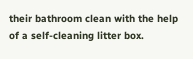their bathroom clean with the help of a self-cleaning litter box.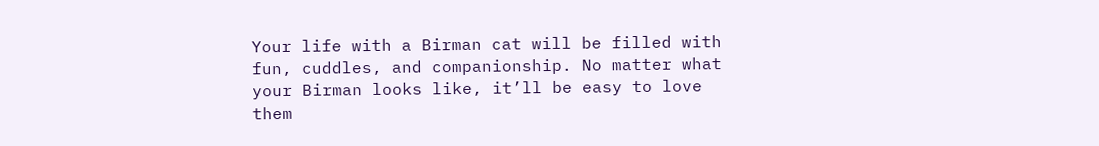Your life with a Birman cat will be filled with fun, cuddles, and companionship. No matter what your Birman looks like, it’ll be easy to love them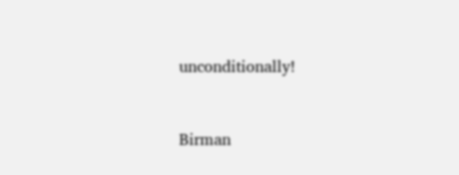unconditionally!


Birman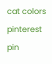cat colors pinterest pin